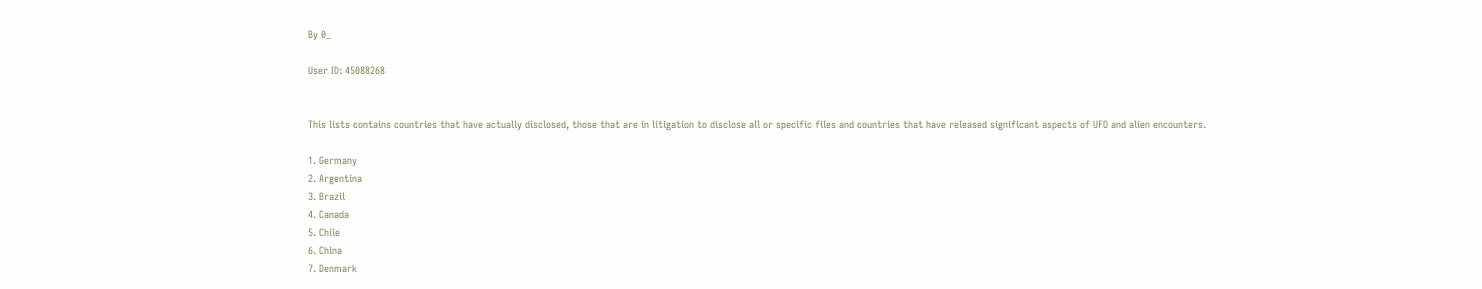By 0_

User ID: 45088268


This lists contains countries that have actually disclosed, those that are in litigation to disclose all or specific files and countries that have released significant aspects of UFO and alien encounters.

1. Germany
2. Argentina
3. Brazil
4. Canada
5. Chile
6. China
7. Denmark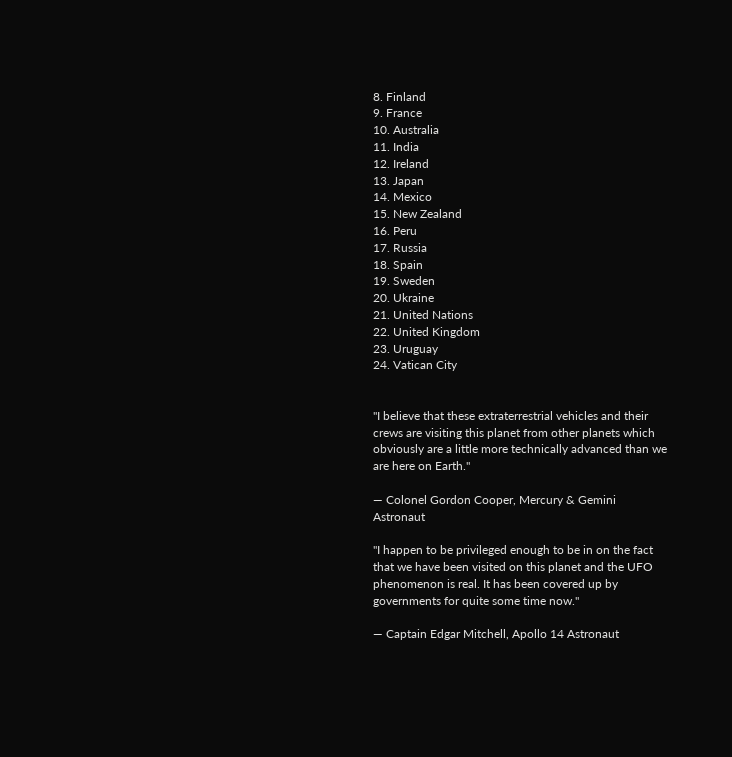8. Finland
9. France
10. Australia
11. India
12. Ireland
13. Japan
14. Mexico
15. New Zealand
16. Peru
17. Russia
18. Spain
19. Sweden
20. Ukraine
21. United Nations
22. United Kingdom
23. Uruguay
24. Vatican City


"I believe that these extraterrestrial vehicles and their crews are visiting this planet from other planets which obviously are a little more technically advanced than we are here on Earth."

— Colonel Gordon Cooper, Mercury & Gemini Astronaut

"I happen to be privileged enough to be in on the fact that we have been visited on this planet and the UFO phenomenon is real. It has been covered up by governments for quite some time now."

— Captain Edgar Mitchell, Apollo 14 Astronaut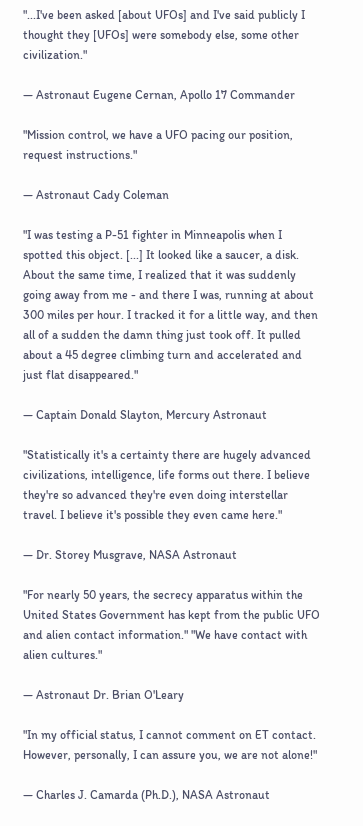"...I've been asked [about UFOs] and I've said publicly I thought they [UFOs] were somebody else, some other civilization."

— Astronaut Eugene Cernan, Apollo 17 Commander

"Mission control, we have a UFO pacing our position, request instructions."

— Astronaut Cady Coleman

"I was testing a P-51 fighter in Minneapolis when I spotted this object. [...] It looked like a saucer, a disk. About the same time, I realized that it was suddenly going away from me - and there I was, running at about 300 miles per hour. I tracked it for a little way, and then all of a sudden the damn thing just took off. It pulled about a 45 degree climbing turn and accelerated and just flat disappeared."

— Captain Donald Slayton, Mercury Astronaut

"Statistically it's a certainty there are hugely advanced civilizations, intelligence, life forms out there. I believe they're so advanced they're even doing interstellar travel. I believe it's possible they even came here."

— Dr. Storey Musgrave, NASA Astronaut

"For nearly 50 years, the secrecy apparatus within the United States Government has kept from the public UFO and alien contact information." "We have contact with alien cultures."

— Astronaut Dr. Brian O'Leary

"In my official status, I cannot comment on ET contact. However, personally, I can assure you, we are not alone!"

— Charles J. Camarda (Ph.D.), NASA Astronaut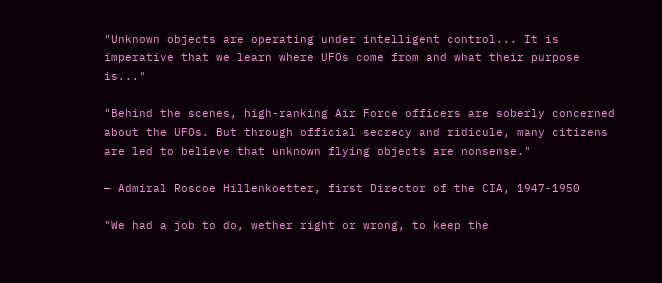"Unknown objects are operating under intelligent control... It is imperative that we learn where UFOs come from and what their purpose is..."

"Behind the scenes, high-ranking Air Force officers are soberly concerned about the UFOs. But through official secrecy and ridicule, many citizens are led to believe that unknown flying objects are nonsense."

— Admiral Roscoe Hillenkoetter, first Director of the CIA, 1947-1950

"We had a job to do, wether right or wrong, to keep the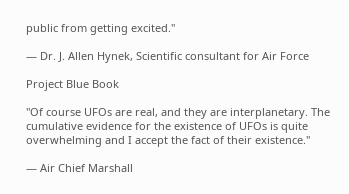public from getting excited."

— Dr. J. Allen Hynek, Scientific consultant for Air Force

Project Blue Book

"Of course UFOs are real, and they are interplanetary. The cumulative evidence for the existence of UFOs is quite overwhelming and I accept the fact of their existence."

— Air Chief Marshall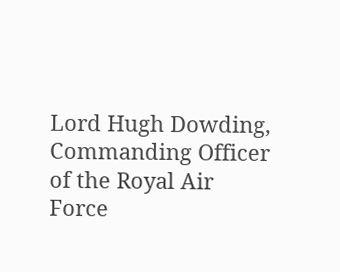Lord Hugh Dowding, Commanding Officer of the Royal Air Force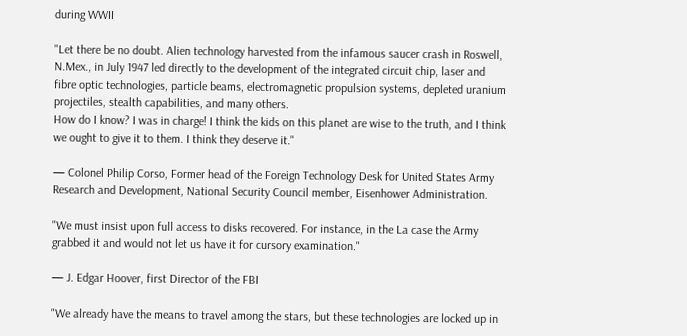during WWII

"Let there be no doubt. Alien technology harvested from the infamous saucer crash in Roswell, N.Mex., in July 1947 led directly to the development of the integrated circuit chip, laser and fibre optic technologies, particle beams, electromagnetic propulsion systems, depleted uranium projectiles, stealth capabilities, and many others.
How do I know? I was in charge! I think the kids on this planet are wise to the truth, and I think we ought to give it to them. I think they deserve it."

— Colonel Philip Corso, Former head of the Foreign Technology Desk for United States Army Research and Development, National Security Council member, Eisenhower Administration.

"We must insist upon full access to disks recovered. For instance, in the La case the Army grabbed it and would not let us have it for cursory examination."

— J. Edgar Hoover, first Director of the FBI

"We already have the means to travel among the stars, but these technologies are locked up in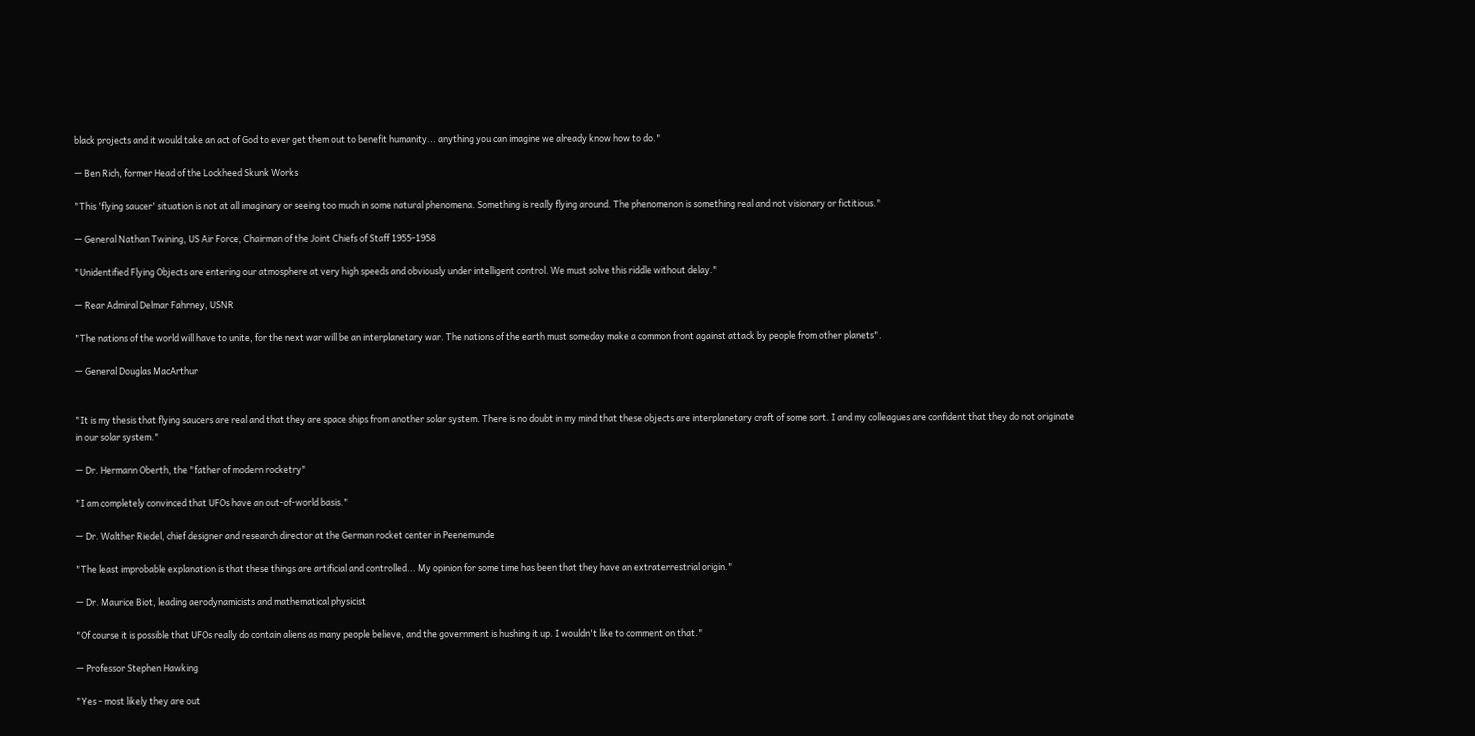black projects and it would take an act of God to ever get them out to benefit humanity... anything you can imagine we already know how to do."

— Ben Rich, former Head of the Lockheed Skunk Works

"This 'flying saucer' situation is not at all imaginary or seeing too much in some natural phenomena. Something is really flying around. The phenomenon is something real and not visionary or fictitious."

— General Nathan Twining, US Air Force, Chairman of the Joint Chiefs of Staff 1955-1958

"Unidentified Flying Objects are entering our atmosphere at very high speeds and obviously under intelligent control. We must solve this riddle without delay."

— Rear Admiral Delmar Fahrney, USNR

"The nations of the world will have to unite, for the next war will be an interplanetary war. The nations of the earth must someday make a common front against attack by people from other planets".

— General Douglas MacArthur


"It is my thesis that flying saucers are real and that they are space ships from another solar system. There is no doubt in my mind that these objects are interplanetary craft of some sort. I and my colleagues are confident that they do not originate in our solar system."

— Dr. Hermann Oberth, the "father of modern rocketry"

"I am completely convinced that UFOs have an out-of-world basis."

— Dr. Walther Riedel, chief designer and research director at the German rocket center in Peenemunde

"The least improbable explanation is that these things are artificial and controlled... My opinion for some time has been that they have an extraterrestrial origin."

— Dr. Maurice Biot, leading aerodynamicists and mathematical physicist

"Of course it is possible that UFOs really do contain aliens as many people believe, and the government is hushing it up. I wouldn't like to comment on that."

— Professor Stephen Hawking

"Yes - most likely they are out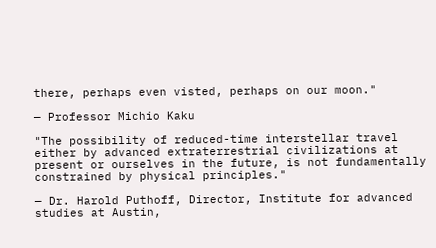there, perhaps even visted, perhaps on our moon."

— Professor Michio Kaku

"The possibility of reduced-time interstellar travel either by advanced extraterrestrial civilizations at present or ourselves in the future, is not fundamentally constrained by physical principles."

— Dr. Harold Puthoff, Director, Institute for advanced studies at Austin,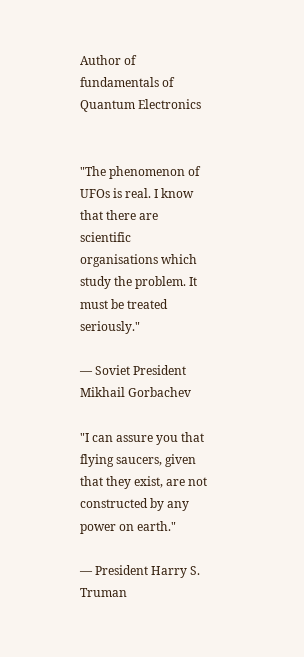Author of fundamentals of Quantum Electronics


"The phenomenon of UFOs is real. I know that there are scientific organisations which study the problem. It must be treated seriously."

— Soviet President Mikhail Gorbachev

"I can assure you that flying saucers, given that they exist, are not constructed by any power on earth."

— President Harry S. Truman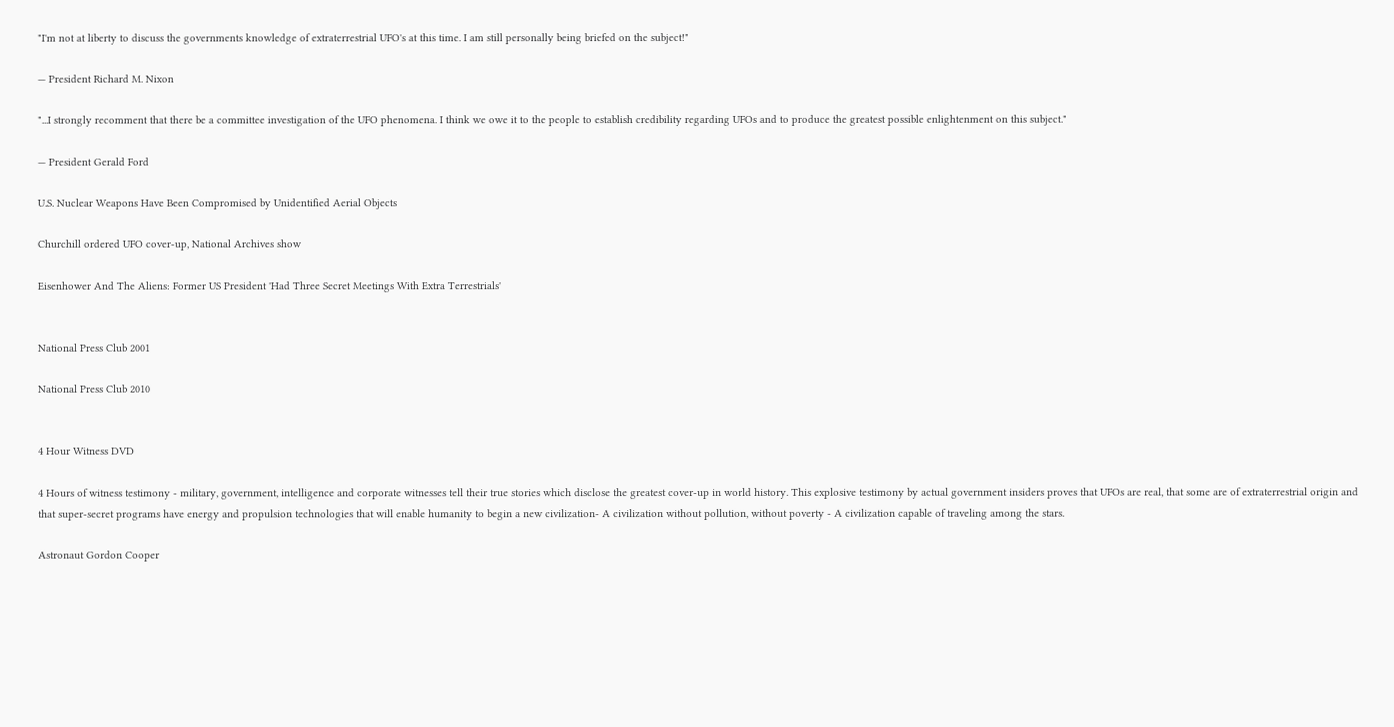"I'm not at liberty to discuss the governments knowledge of extraterrestrial UFO's at this time. I am still personally being briefed on the subject!"

— President Richard M. Nixon

"...I strongly recomment that there be a committee investigation of the UFO phenomena. I think we owe it to the people to establish credibility regarding UFOs and to produce the greatest possible enlightenment on this subject."

— President Gerald Ford

U.S. Nuclear Weapons Have Been Compromised by Unidentified Aerial Objects

Churchill ordered UFO cover-up, National Archives show

Eisenhower And The Aliens: Former US President 'Had Three Secret Meetings With Extra Terrestrials'


National Press Club 2001

National Press Club 2010


4 Hour Witness DVD

4 Hours of witness testimony - military, government, intelligence and corporate witnesses tell their true stories which disclose the greatest cover-up in world history. This explosive testimony by actual government insiders proves that UFOs are real, that some are of extraterrestrial origin and that super-secret programs have energy and propulsion technologies that will enable humanity to begin a new civilization- A civilization without pollution, without poverty - A civilization capable of traveling among the stars.

Astronaut Gordon Cooper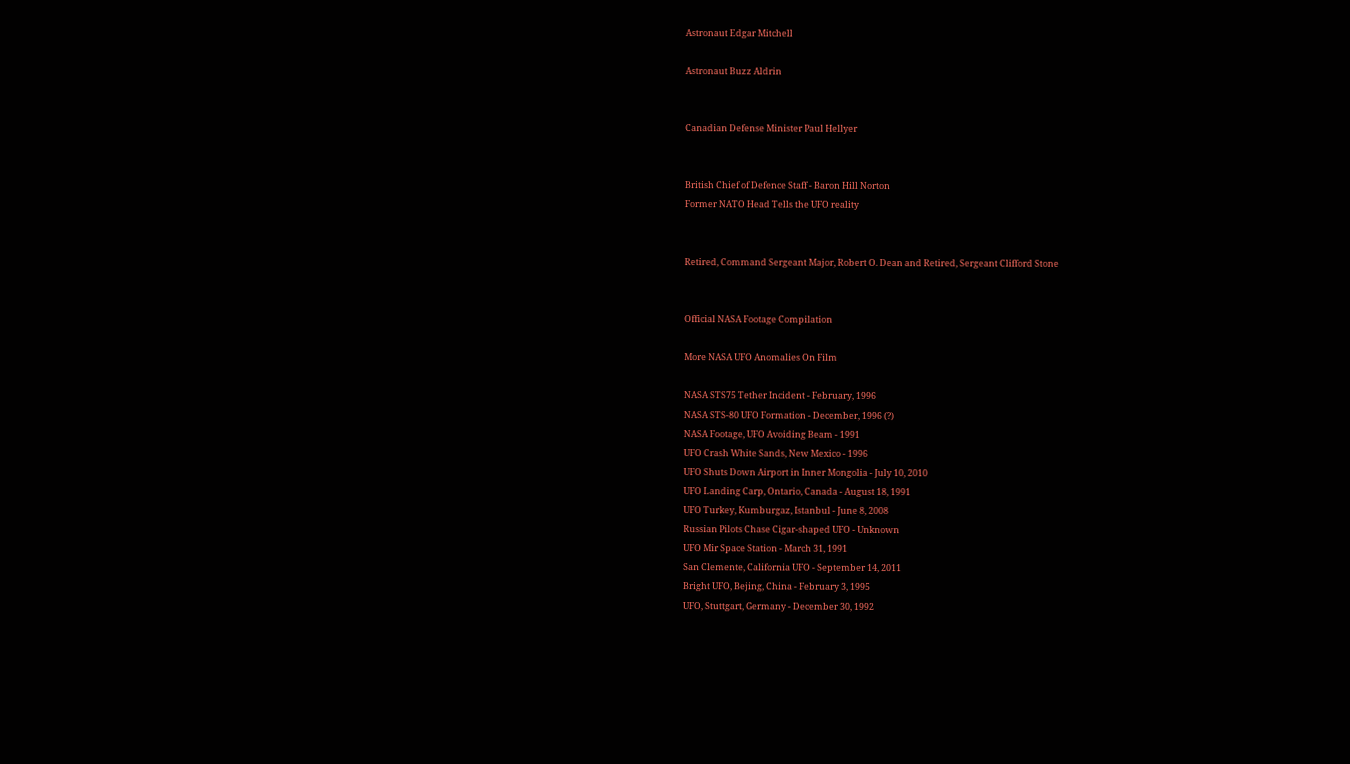Astronaut Edgar Mitchell

Astronaut Buzz Aldrin


Canadian Defense Minister Paul Hellyer


British Chief of Defence Staff - Baron Hill Norton
Former NATO Head Tells the UFO reality


Retired, Command Sergeant Major, Robert O. Dean and Retired, Sergeant Clifford Stone


Official NASA Footage Compilation

More NASA UFO Anomalies On Film

NASA STS75 Tether Incident - February, 1996
NASA STS-80 UFO Formation - December, 1996 (?)
NASA Footage, UFO Avoiding Beam - 1991
UFO Crash White Sands, New Mexico - 1996
UFO Shuts Down Airport in Inner Mongolia - July 10, 2010
UFO Landing Carp, Ontario, Canada - August 18, 1991
UFO Turkey, Kumburgaz, Istanbul - June 8, 2008
Russian Pilots Chase Cigar-shaped UFO - Unknown
UFO Mir Space Station - March 31, 1991
San Clemente, California UFO - September 14, 2011
Bright UFO, Bejing, China - February 3, 1995
UFO, Stuttgart, Germany - December 30, 1992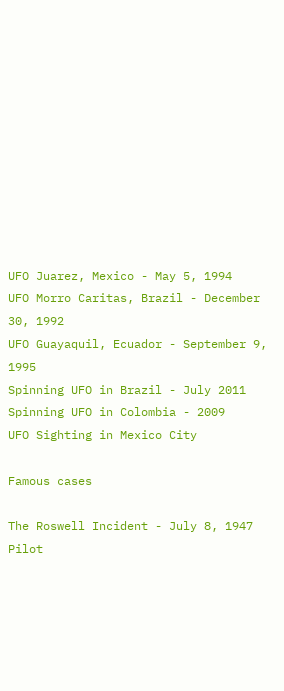UFO Juarez, Mexico - May 5, 1994
UFO Morro Caritas, Brazil - December 30, 1992
UFO Guayaquil, Ecuador - September 9, 1995
Spinning UFO in Brazil - July 2011
Spinning UFO in Colombia - 2009
UFO Sighting in Mexico City

Famous cases

The Roswell Incident - July 8, 1947
Pilot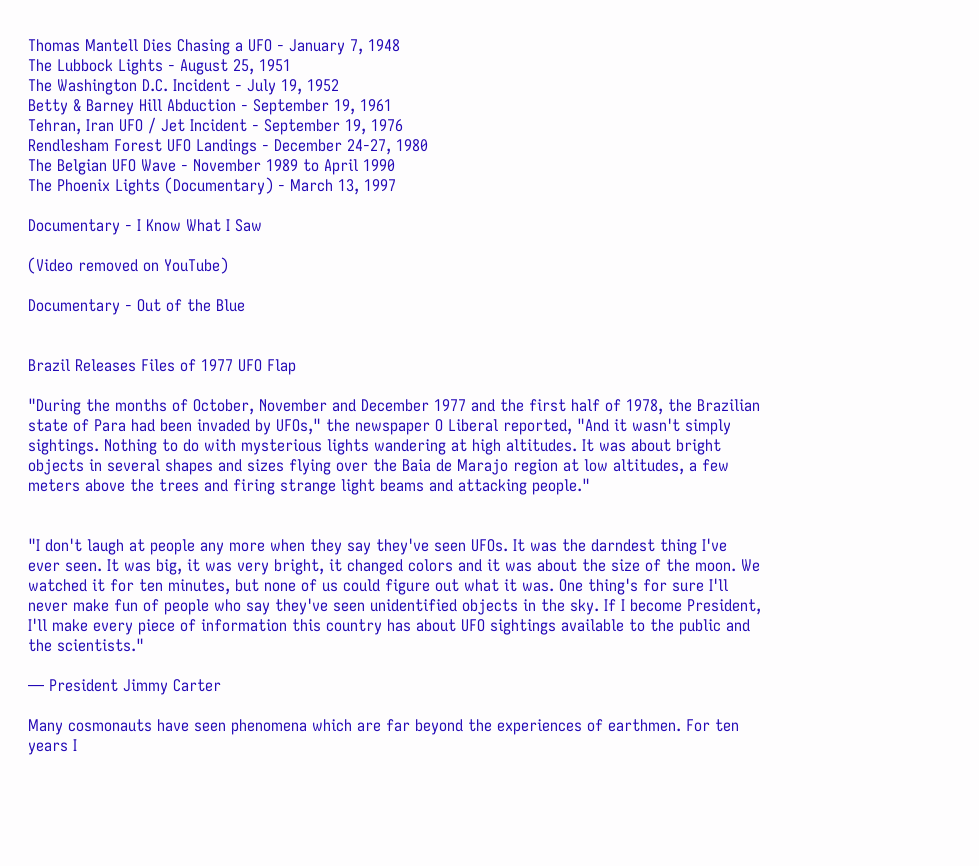Thomas Mantell Dies Chasing a UFO - January 7, 1948
The Lubbock Lights - August 25, 1951
The Washington D.C. Incident - July 19, 1952
Betty & Barney Hill Abduction - September 19, 1961
Tehran, Iran UFO / Jet Incident - September 19, 1976
Rendlesham Forest UFO Landings - December 24-27, 1980
The Belgian UFO Wave - November 1989 to April 1990
The Phoenix Lights (Documentary) - March 13, 1997

Documentary - I Know What I Saw

(Video removed on YouTube)

Documentary - Out of the Blue


Brazil Releases Files of 1977 UFO Flap

"During the months of October, November and December 1977 and the first half of 1978, the Brazilian state of Para had been invaded by UFOs," the newspaper O Liberal reported, "And it wasn't simply sightings. Nothing to do with mysterious lights wandering at high altitudes. It was about bright objects in several shapes and sizes flying over the Baia de Marajo region at low altitudes, a few meters above the trees and firing strange light beams and attacking people."


"I don't laugh at people any more when they say they've seen UFOs. It was the darndest thing I've ever seen. It was big, it was very bright, it changed colors and it was about the size of the moon. We watched it for ten minutes, but none of us could figure out what it was. One thing's for sure I'll never make fun of people who say they've seen unidentified objects in the sky. If I become President, I'll make every piece of information this country has about UFO sightings available to the public and the scientists."

— President Jimmy Carter

Many cosmonauts have seen phenomena which are far beyond the experiences of earthmen. For ten years I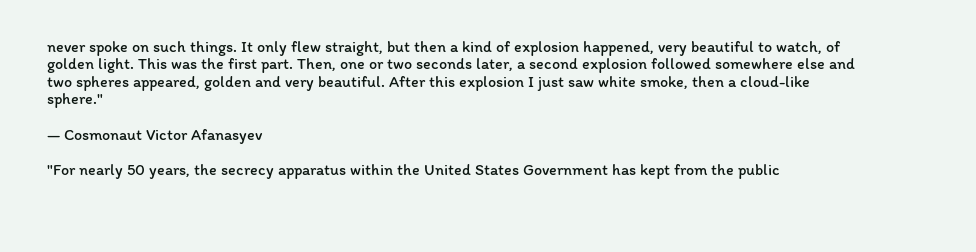never spoke on such things. It only flew straight, but then a kind of explosion happened, very beautiful to watch, of golden light. This was the first part. Then, one or two seconds later, a second explosion followed somewhere else and two spheres appeared, golden and very beautiful. After this explosion I just saw white smoke, then a cloud-like sphere."

— Cosmonaut Victor Afanasyev

"For nearly 50 years, the secrecy apparatus within the United States Government has kept from the public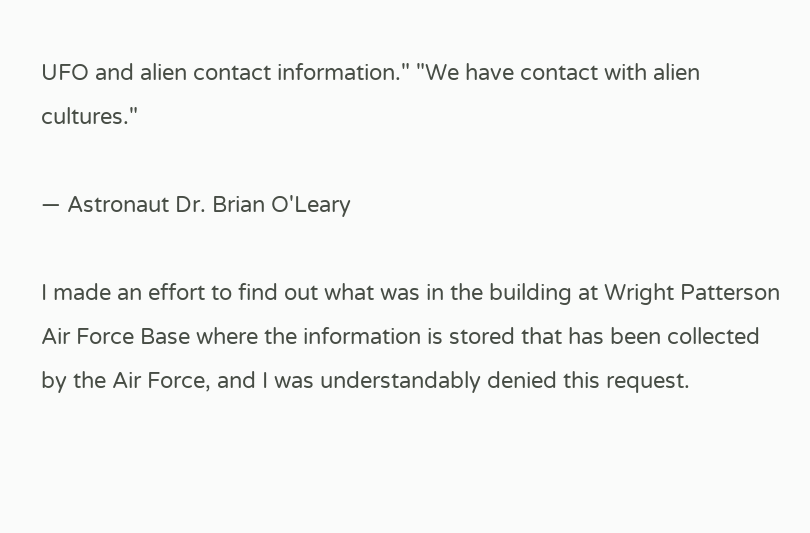UFO and alien contact information." "We have contact with alien cultures."

— Astronaut Dr. Brian O'Leary

I made an effort to find out what was in the building at Wright Patterson Air Force Base where the information is stored that has been collected by the Air Force, and I was understandably denied this request.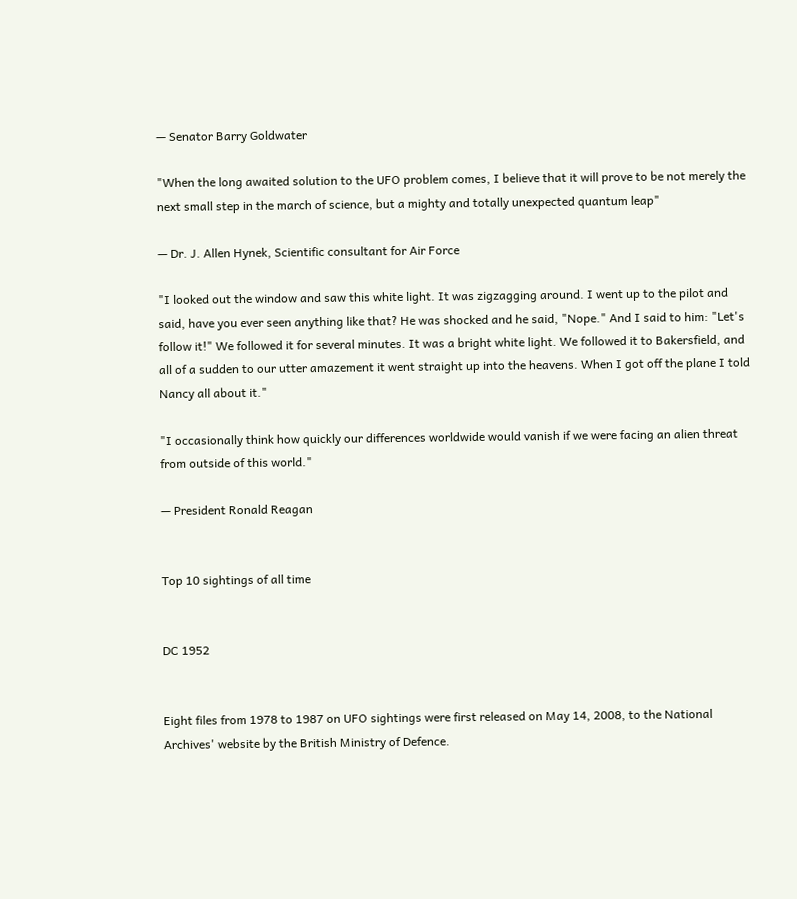— Senator Barry Goldwater

"When the long awaited solution to the UFO problem comes, I believe that it will prove to be not merely the next small step in the march of science, but a mighty and totally unexpected quantum leap"

— Dr. J. Allen Hynek, Scientific consultant for Air Force

"I looked out the window and saw this white light. It was zigzagging around. I went up to the pilot and said, have you ever seen anything like that? He was shocked and he said, "Nope." And I said to him: "Let's follow it!" We followed it for several minutes. It was a bright white light. We followed it to Bakersfield, and all of a sudden to our utter amazement it went straight up into the heavens. When I got off the plane I told Nancy all about it."

"I occasionally think how quickly our differences worldwide would vanish if we were facing an alien threat from outside of this world."

— President Ronald Reagan


Top 10 sightings of all time


DC 1952


Eight files from 1978 to 1987 on UFO sightings were first released on May 14, 2008, to the National Archives' website by the British Ministry of Defence.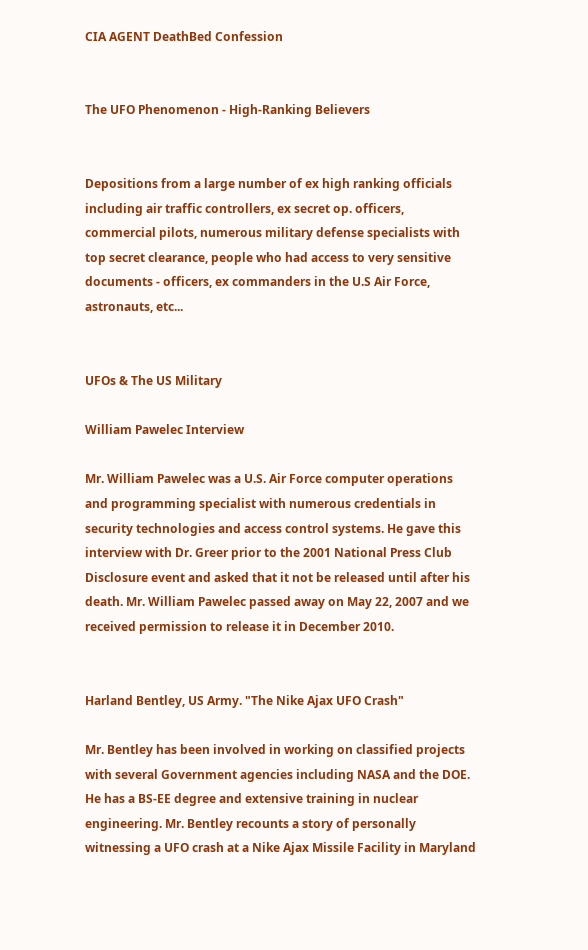CIA AGENT DeathBed Confession


The UFO Phenomenon - High-Ranking Believers


Depositions from a large number of ex high ranking officials including air traffic controllers, ex secret op. officers, commercial pilots, numerous military defense specialists with top secret clearance, people who had access to very sensitive documents - officers, ex commanders in the U.S Air Force, astronauts, etc...


UFOs & The US Military

William Pawelec Interview

Mr. William Pawelec was a U.S. Air Force computer operations and programming specialist with numerous credentials in security technologies and access control systems. He gave this interview with Dr. Greer prior to the 2001 National Press Club Disclosure event and asked that it not be released until after his death. Mr. William Pawelec passed away on May 22, 2007 and we received permission to release it in December 2010.


Harland Bentley, US Army. "The Nike Ajax UFO Crash"

Mr. Bentley has been involved in working on classified projects with several Government agencies including NASA and the DOE. He has a BS-EE degree and extensive training in nuclear engineering. Mr. Bentley recounts a story of personally witnessing a UFO crash at a Nike Ajax Missile Facility in Maryland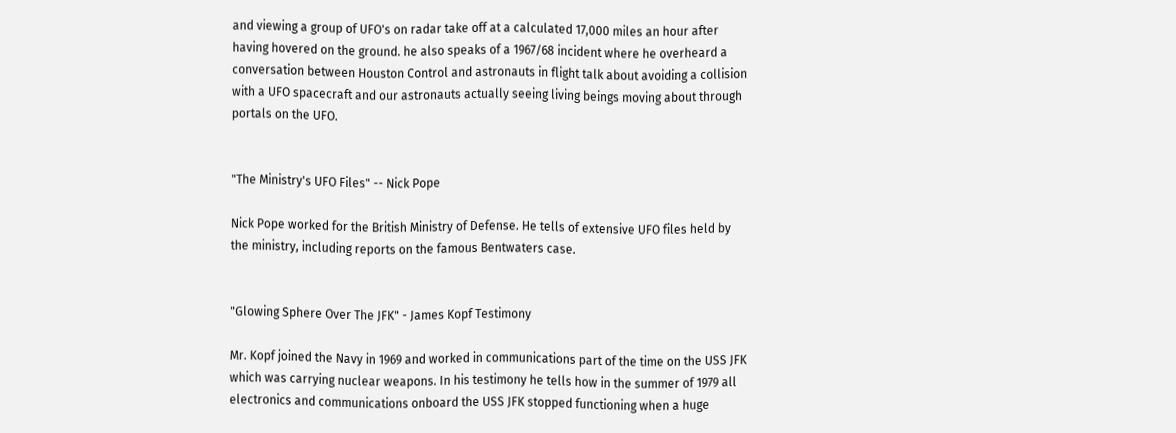and viewing a group of UFO's on radar take off at a calculated 17,000 miles an hour after having hovered on the ground. he also speaks of a 1967/68 incident where he overheard a conversation between Houston Control and astronauts in flight talk about avoiding a collision with a UFO spacecraft and our astronauts actually seeing living beings moving about through portals on the UFO.


"The Ministry's UFO Files" -- Nick Pope

Nick Pope worked for the British Ministry of Defense. He tells of extensive UFO files held by the ministry, including reports on the famous Bentwaters case.


"Glowing Sphere Over The JFK" - James Kopf Testimony

Mr. Kopf joined the Navy in 1969 and worked in communications part of the time on the USS JFK which was carrying nuclear weapons. In his testimony he tells how in the summer of 1979 all electronics and communications onboard the USS JFK stopped functioning when a huge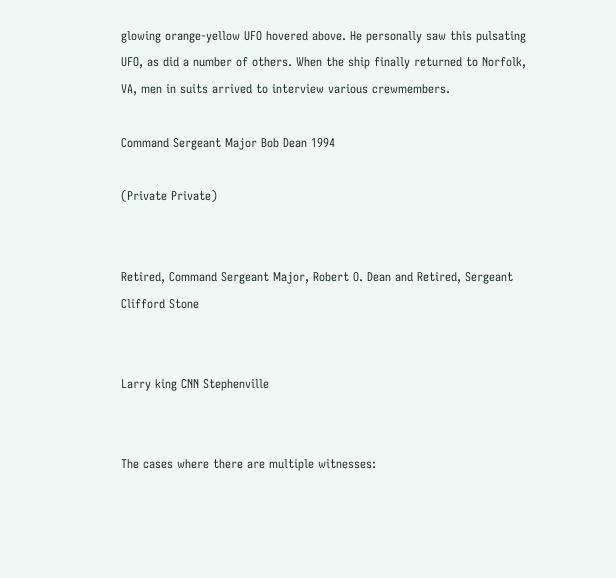glowing orange-yellow UFO hovered above. He personally saw this pulsating UFO, as did a number of others. When the ship finally returned to Norfolk, VA, men in suits arrived to interview various crewmembers.

Command Sergeant Major Bob Dean 1994

(Private Private)


Retired, Command Sergeant Major, Robert O. Dean and Retired, Sergeant Clifford Stone


Larry king CNN Stephenville


The cases where there are multiple witnesses: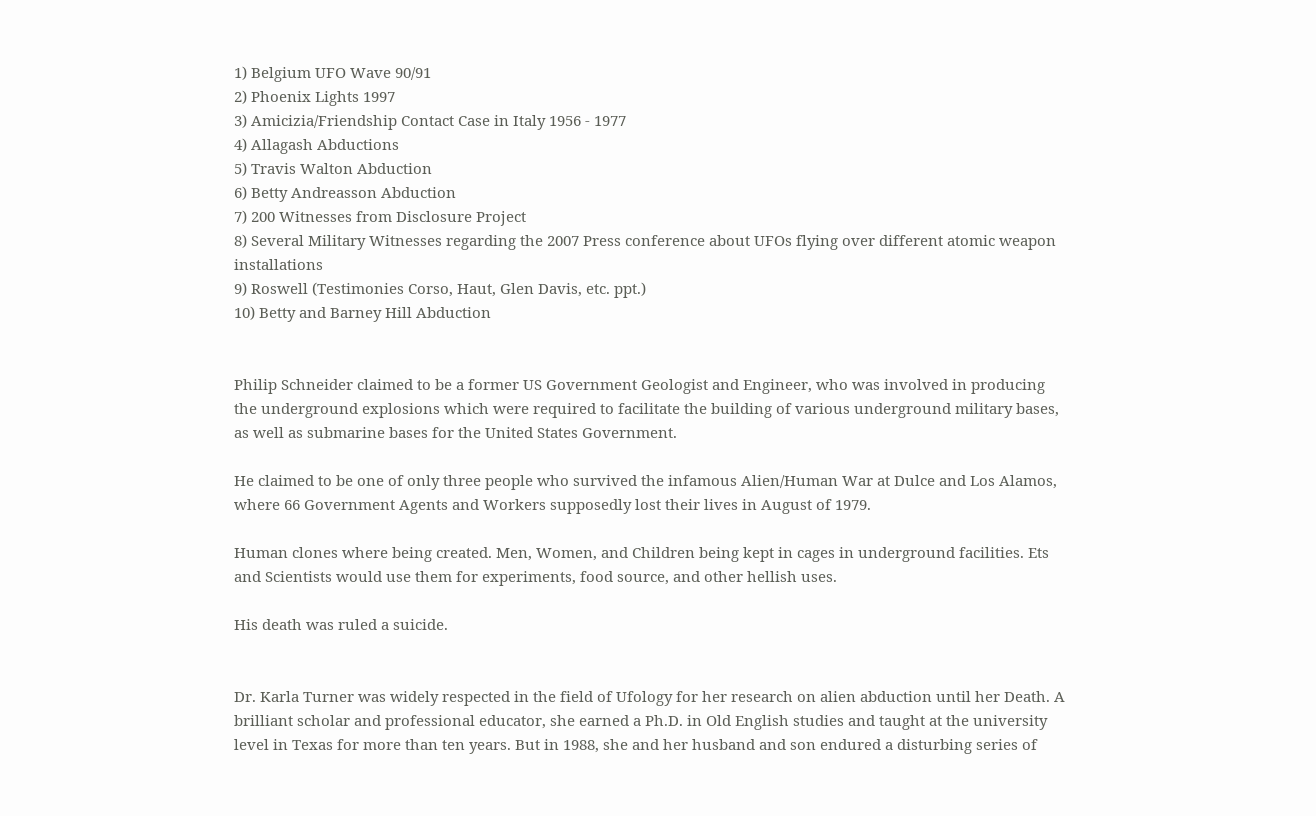1) Belgium UFO Wave 90/91
2) Phoenix Lights 1997
3) Amicizia/Friendship Contact Case in Italy 1956 - 1977
4) Allagash Abductions
5) Travis Walton Abduction
6) Betty Andreasson Abduction
7) 200 Witnesses from Disclosure Project
8) Several Military Witnesses regarding the 2007 Press conference about UFOs flying over different atomic weapon installations
9) Roswell (Testimonies Corso, Haut, Glen Davis, etc. ppt.)
10) Betty and Barney Hill Abduction


Philip Schneider claimed to be a former US Government Geologist and Engineer, who was involved in producing the underground explosions which were required to facilitate the building of various underground military bases, as well as submarine bases for the United States Government.

He claimed to be one of only three people who survived the infamous Alien/Human War at Dulce and Los Alamos, where 66 Government Agents and Workers supposedly lost their lives in August of 1979.

Human clones where being created. Men, Women, and Children being kept in cages in underground facilities. Ets and Scientists would use them for experiments, food source, and other hellish uses.

His death was ruled a suicide.


Dr. Karla Turner was widely respected in the field of Ufology for her research on alien abduction until her Death. A brilliant scholar and professional educator, she earned a Ph.D. in Old English studies and taught at the university level in Texas for more than ten years. But in 1988, she and her husband and son endured a disturbing series of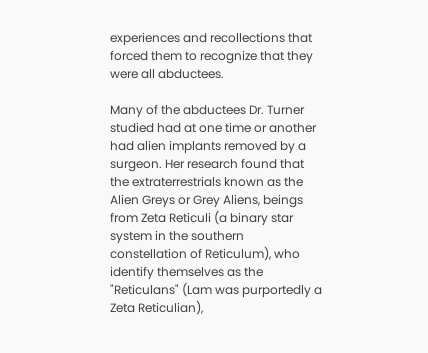experiences and recollections that forced them to recognize that they were all abductees.

Many of the abductees Dr. Turner studied had at one time or another had alien implants removed by a surgeon. Her research found that the extraterrestrials known as the Alien Greys or Grey Aliens, beings from Zeta Reticuli (a binary star system in the southern constellation of Reticulum), who identify themselves as the "Reticulans" (Lam was purportedly a Zeta Reticulian),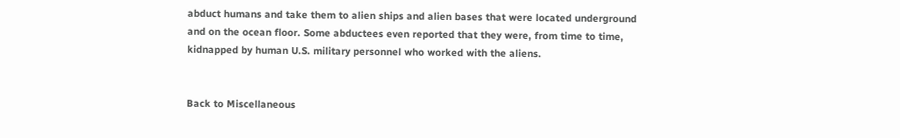abduct humans and take them to alien ships and alien bases that were located underground and on the ocean floor. Some abductees even reported that they were, from time to time, kidnapped by human U.S. military personnel who worked with the aliens.


Back to Miscellaneous